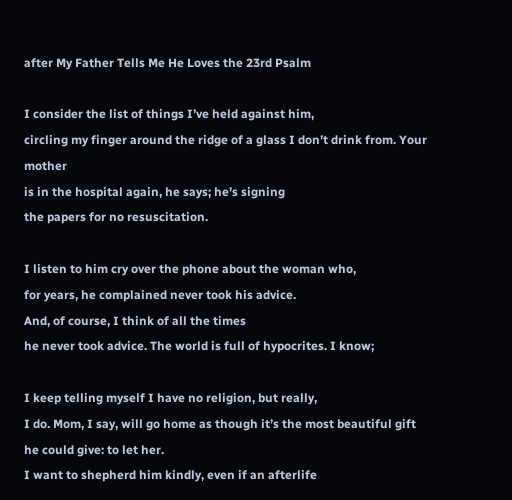after My Father Tells Me He Loves the 23rd Psalm

I consider the list of things I’ve held against him,
circling my finger around the ridge of a glass I don’t drink from. Your mother
is in the hospital again, he says; he’s signing
the papers for no resuscitation.

I listen to him cry over the phone about the woman who,
for years, he complained never took his advice.
And, of course, I think of all the times
he never took advice. The world is full of hypocrites. I know;

I keep telling myself I have no religion, but really,
I do. Mom, I say, will go home as though it’s the most beautiful gift
he could give: to let her.
I want to shepherd him kindly, even if an afterlife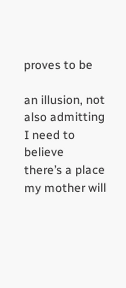proves to be

an illusion, not also admitting I need to believe
there’s a place my mother will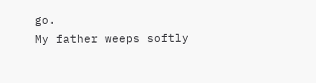go.
My father weeps softly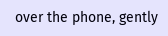over the phone, gently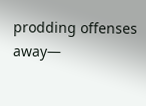prodding offenses away—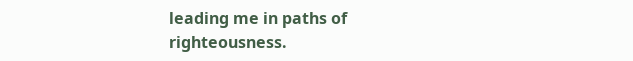leading me in paths of righteousness.